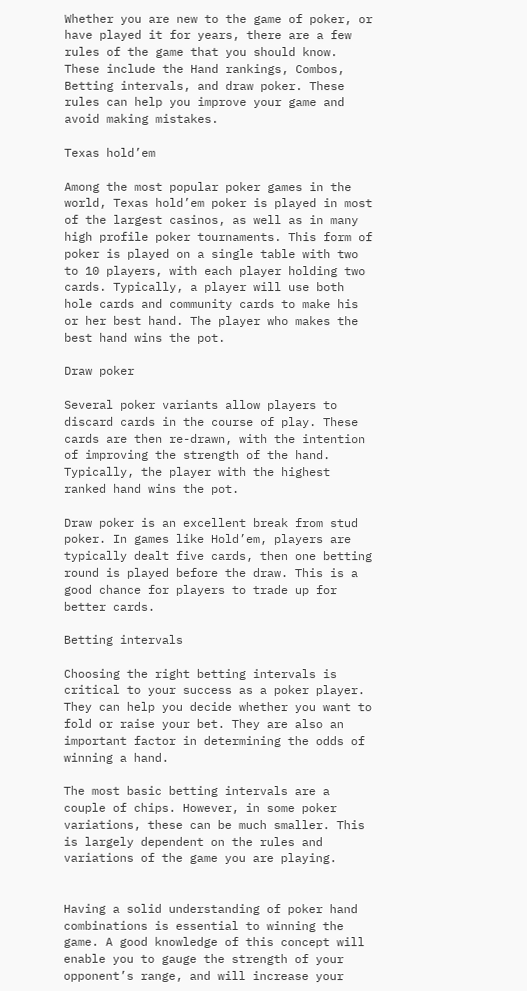Whether you are new to the game of poker, or have played it for years, there are a few rules of the game that you should know. These include the Hand rankings, Combos, Betting intervals, and draw poker. These rules can help you improve your game and avoid making mistakes.

Texas hold’em

Among the most popular poker games in the world, Texas hold’em poker is played in most of the largest casinos, as well as in many high profile poker tournaments. This form of poker is played on a single table with two to 10 players, with each player holding two cards. Typically, a player will use both hole cards and community cards to make his or her best hand. The player who makes the best hand wins the pot.

Draw poker

Several poker variants allow players to discard cards in the course of play. These cards are then re-drawn, with the intention of improving the strength of the hand. Typically, the player with the highest ranked hand wins the pot.

Draw poker is an excellent break from stud poker. In games like Hold’em, players are typically dealt five cards, then one betting round is played before the draw. This is a good chance for players to trade up for better cards.

Betting intervals

Choosing the right betting intervals is critical to your success as a poker player. They can help you decide whether you want to fold or raise your bet. They are also an important factor in determining the odds of winning a hand.

The most basic betting intervals are a couple of chips. However, in some poker variations, these can be much smaller. This is largely dependent on the rules and variations of the game you are playing.


Having a solid understanding of poker hand combinations is essential to winning the game. A good knowledge of this concept will enable you to gauge the strength of your opponent’s range, and will increase your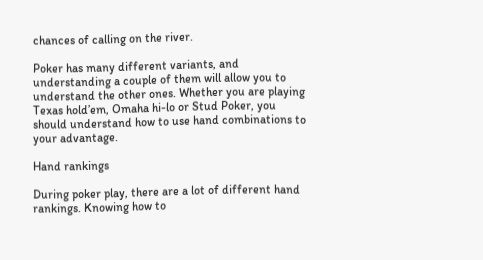chances of calling on the river.

Poker has many different variants, and understanding a couple of them will allow you to understand the other ones. Whether you are playing Texas hold’em, Omaha hi-lo or Stud Poker, you should understand how to use hand combinations to your advantage.

Hand rankings

During poker play, there are a lot of different hand rankings. Knowing how to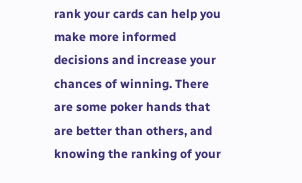rank your cards can help you make more informed decisions and increase your chances of winning. There are some poker hands that are better than others, and knowing the ranking of your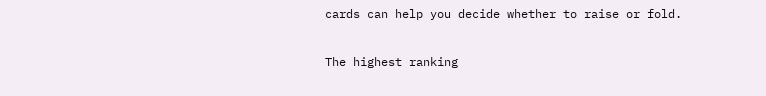cards can help you decide whether to raise or fold.

The highest ranking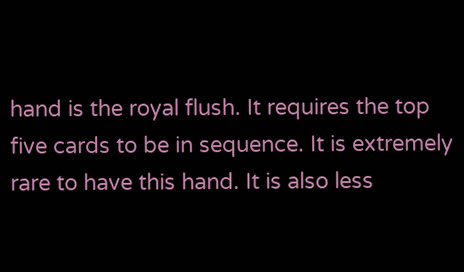hand is the royal flush. It requires the top five cards to be in sequence. It is extremely rare to have this hand. It is also less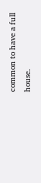common to have a full house.